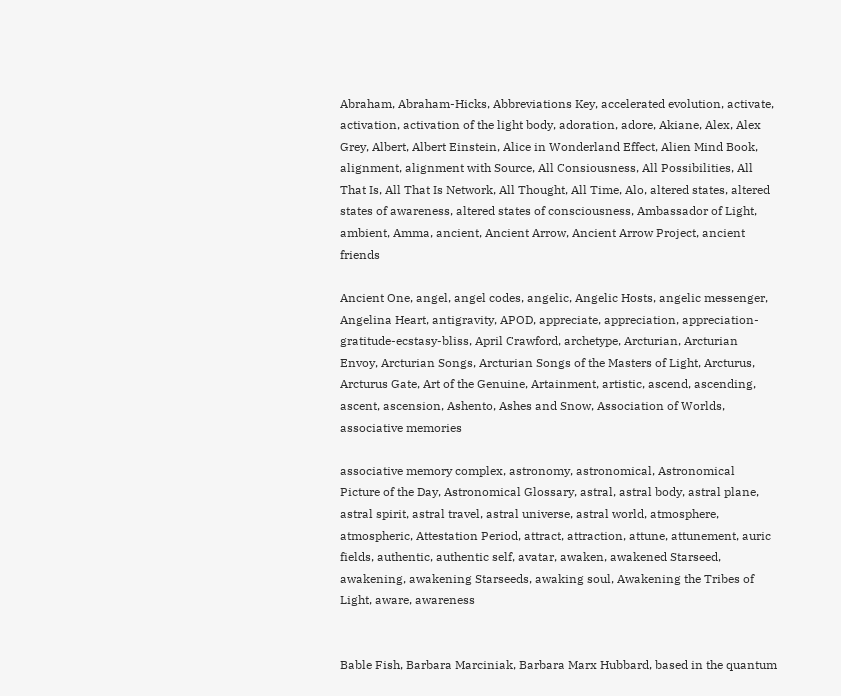Abraham, Abraham-Hicks, Abbreviations Key, accelerated evolution, activate, activation, activation of the light body, adoration, adore, Akiane, Alex, Alex Grey, Albert, Albert Einstein, Alice in Wonderland Effect, Alien Mind Book, alignment, alignment with Source, All Consiousness, All Possibilities, All That Is, All That Is Network, All Thought, All Time, Alo, altered states, altered states of awareness, altered states of consciousness, Ambassador of Light, ambient, Amma, ancient, Ancient Arrow, Ancient Arrow Project, ancient friends

Ancient One, angel, angel codes, angelic, Angelic Hosts, angelic messenger, Angelina Heart, antigravity, APOD, appreciate, appreciation, appreciation-gratitude-ecstasy-bliss, April Crawford, archetype, Arcturian, Arcturian Envoy, Arcturian Songs, Arcturian Songs of the Masters of Light, Arcturus, Arcturus Gate, Art of the Genuine, Artainment, artistic, ascend, ascending, ascent, ascension, Ashento, Ashes and Snow, Association of Worlds, associative memories

associative memory complex, astronomy, astronomical, Astronomical Picture of the Day, Astronomical Glossary, astral, astral body, astral plane, astral spirit, astral travel, astral universe, astral world, atmosphere, atmospheric, Attestation Period, attract, attraction, attune, attunement, auric fields, authentic, authentic self, avatar, awaken, awakened Starseed, awakening, awakening Starseeds, awaking soul, Awakening the Tribes of Light, aware, awareness


Bable Fish, Barbara Marciniak, Barbara Marx Hubbard, based in the quantum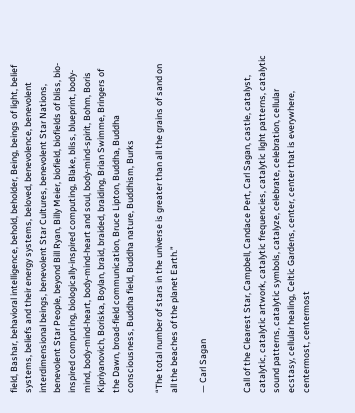field, Bashar, behavioral intelligence, behold, beholder, Being, beings of light, belief systems, beliefs and their energy systems, beloved, benevolence, benevolent interdimensional beings, benevolent Star Cultures, benevolent Star Nations, benevolent Star People, beyond Bill Ryan, Billy Meier, biofield, biofields of bliss, bio-inspired computing, biologically-inspired computing, Blake, bliss, blueprint, body-mind, body-mind-heart, body-mind-heart and soul, body-mind-spirit, Bohm, Boris Kipriyanovich, Boriska, Boylan, braid, braided, braiding, Brian Swimme, Bringers of the Dawn, broad-field communication, Bruce Lipton, Buddha, Buddha consciousness, Buddha field, Buddha nature, Buddhism, Burks

“The total number of stars in the universe is greater than all the grains of sand on all the beaches of the planet Earth.”

— Carl Sagan


Call of the Clearest Star, Campbell, Candace Pert, Carl Sagan, castle, catalyst, catalytic, catalytic artwork, catalytic frequencies, catalytic light patterns, catalytic sound patterns, catalytic symbols, catalyze, celebrate, celebration, cellular ecstasy, cellular healing, Celtic Gardens, center, center that is everywhere, centermost, centermost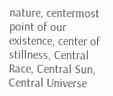nature, centermost point of our existence, center of stillness, Central Race, Central Sun, Central Universe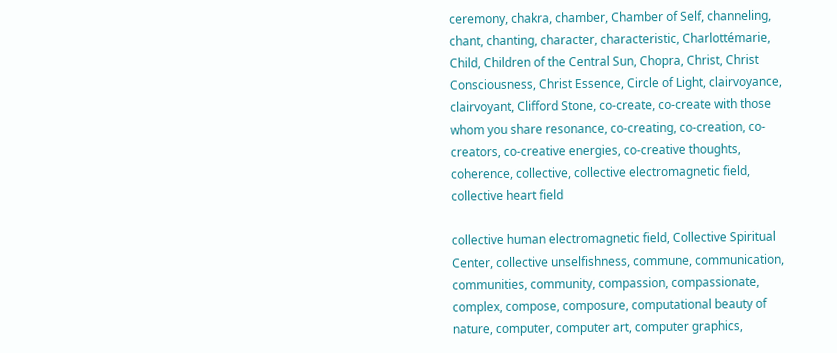ceremony, chakra, chamber, Chamber of Self, channeling, chant, chanting, character, characteristic, Charlottémarie, Child, Children of the Central Sun, Chopra, Christ, Christ Consciousness, Christ Essence, Circle of Light, clairvoyance, clairvoyant, Clifford Stone, co-create, co-create with those whom you share resonance, co-creating, co-creation, co-creators, co-creative energies, co-creative thoughts, coherence, collective, collective electromagnetic field, collective heart field

collective human electromagnetic field, Collective Spiritual Center, collective unselfishness, commune, communication, communities, community, compassion, compassionate, complex, compose, composure, computational beauty of nature, computer, computer art, computer graphics,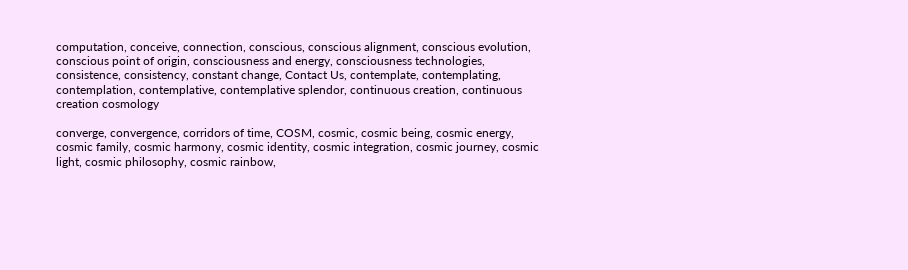computation, conceive, connection, conscious, conscious alignment, conscious evolution, conscious point of origin, consciousness and energy, consciousness technologies, consistence, consistency, constant change, Contact Us, contemplate, contemplating, contemplation, contemplative, contemplative splendor, continuous creation, continuous creation cosmology

converge, convergence, corridors of time, COSM, cosmic, cosmic being, cosmic energy, cosmic family, cosmic harmony, cosmic identity, cosmic integration, cosmic journey, cosmic light, cosmic philosophy, cosmic rainbow,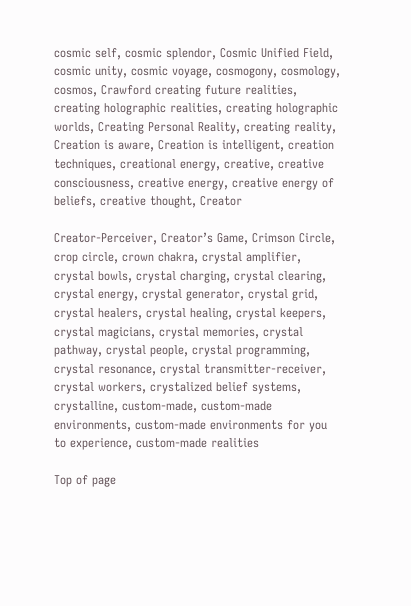cosmic self, cosmic splendor, Cosmic Unified Field, cosmic unity, cosmic voyage, cosmogony, cosmology, cosmos, Crawford creating future realities, creating holographic realities, creating holographic worlds, Creating Personal Reality, creating reality, Creation is aware, Creation is intelligent, creation techniques, creational energy, creative, creative consciousness, creative energy, creative energy of beliefs, creative thought, Creator

Creator-Perceiver, Creator’s Game, Crimson Circle, crop circle, crown chakra, crystal amplifier, crystal bowls, crystal charging, crystal clearing, crystal energy, crystal generator, crystal grid, crystal healers, crystal healing, crystal keepers, crystal magicians, crystal memories, crystal pathway, crystal people, crystal programming, crystal resonance, crystal transmitter-receiver, crystal workers, crystalized belief systems, crystalline, custom-made, custom-made environments, custom-made environments for you to experience, custom-made realities

Top of page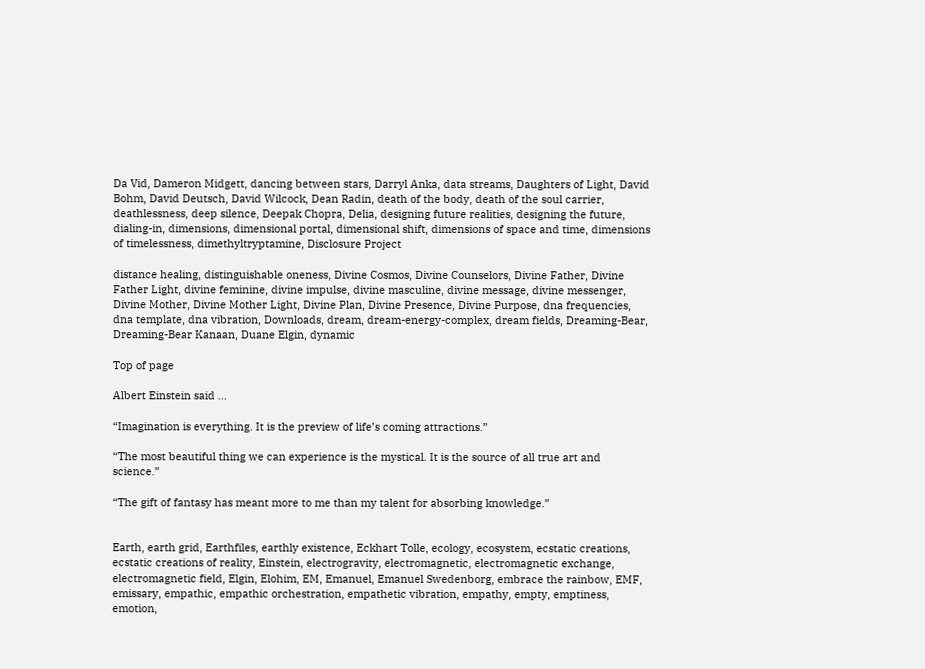Da Vid, Dameron Midgett, dancing between stars, Darryl Anka, data streams, Daughters of Light, David Bohm, David Deutsch, David Wilcock, Dean Radin, death of the body, death of the soul carrier, deathlessness, deep silence, Deepak Chopra, Delia, designing future realities, designing the future, dialing-in, dimensions, dimensional portal, dimensional shift, dimensions of space and time, dimensions of timelessness, dimethyltryptamine, Disclosure Project

distance healing, distinguishable oneness, Divine Cosmos, Divine Counselors, Divine Father, Divine Father Light, divine feminine, divine impulse, divine masculine, divine message, divine messenger, Divine Mother, Divine Mother Light, Divine Plan, Divine Presence, Divine Purpose, dna frequencies, dna template, dna vibration, Downloads, dream, dream-energy-complex, dream fields, Dreaming-Bear, Dreaming-Bear Kanaan, Duane Elgin, dynamic

Top of page

Albert Einstein said ...

“Imagination is everything. It is the preview of life’s coming attractions.”

“The most beautiful thing we can experience is the mystical. It is the source of all true art and science.”

“The gift of fantasy has meant more to me than my talent for absorbing knowledge.”


Earth, earth grid, Earthfiles, earthly existence, Eckhart Tolle, ecology, ecosystem, ecstatic creations, ecstatic creations of reality, Einstein, electrogravity, electromagnetic, electromagnetic exchange, electromagnetic field, Elgin, Elohim, EM, Emanuel, Emanuel Swedenborg, embrace the rainbow, EMF, emissary, empathic, empathic orchestration, empathetic vibration, empathy, empty, emptiness, emotion,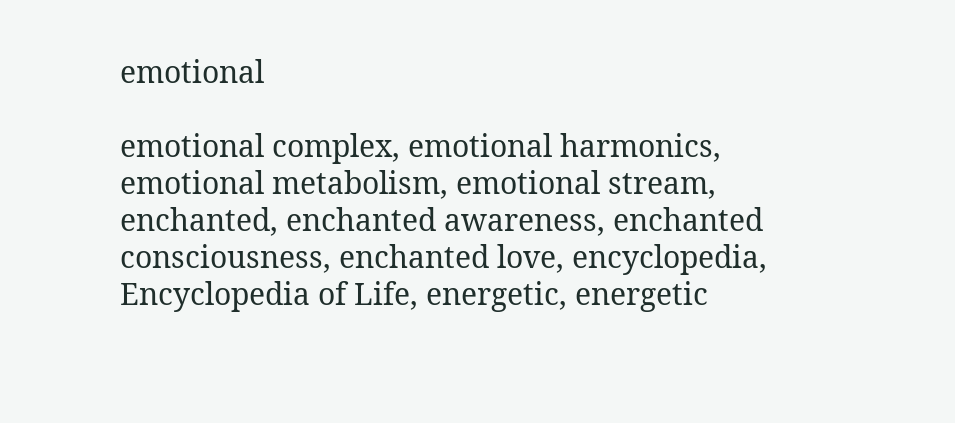emotional

emotional complex, emotional harmonics, emotional metabolism, emotional stream, enchanted, enchanted awareness, enchanted consciousness, enchanted love, encyclopedia, Encyclopedia of Life, energetic, energetic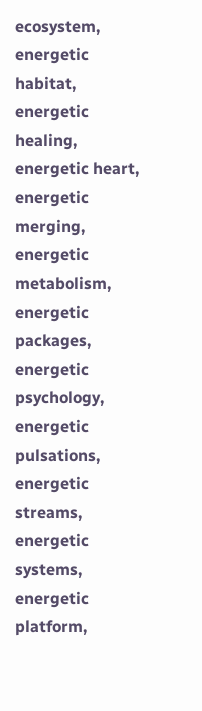ecosystem, energetic habitat, energetic healing, energetic heart, energetic merging, energetic metabolism, energetic packages, energetic psychology, energetic pulsations, energetic streams, energetic systems, energetic platform,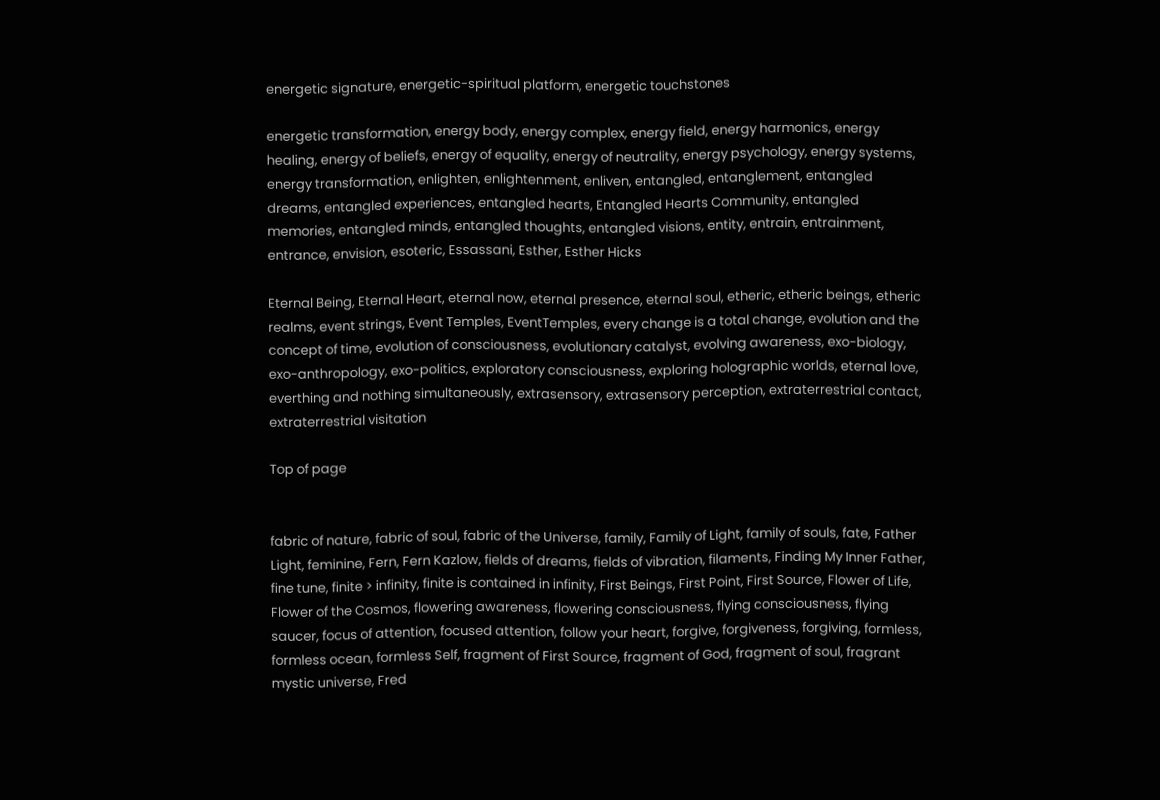energetic signature, energetic-spiritual platform, energetic touchstones

energetic transformation, energy body, energy complex, energy field, energy harmonics, energy healing, energy of beliefs, energy of equality, energy of neutrality, energy psychology, energy systems, energy transformation, enlighten, enlightenment, enliven, entangled, entanglement, entangled dreams, entangled experiences, entangled hearts, Entangled Hearts Community, entangled memories, entangled minds, entangled thoughts, entangled visions, entity, entrain, entrainment, entrance, envision, esoteric, Essassani, Esther, Esther Hicks

Eternal Being, Eternal Heart, eternal now, eternal presence, eternal soul, etheric, etheric beings, etheric realms, event strings, Event Temples, EventTemples, every change is a total change, evolution and the concept of time, evolution of consciousness, evolutionary catalyst, evolving awareness, exo-biology, exo-anthropology, exo-politics, exploratory consciousness, exploring holographic worlds, eternal love, everthing and nothing simultaneously, extrasensory, extrasensory perception, extraterrestrial contact, extraterrestrial visitation

Top of page


fabric of nature, fabric of soul, fabric of the Universe, family, Family of Light, family of souls, fate, Father Light, feminine, Fern, Fern Kazlow, fields of dreams, fields of vibration, filaments, Finding My Inner Father, fine tune, finite > infinity, finite is contained in infinity, First Beings, First Point, First Source, Flower of Life, Flower of the Cosmos, flowering awareness, flowering consciousness, flying consciousness, flying saucer, focus of attention, focused attention, follow your heart, forgive, forgiveness, forgiving, formless, formless ocean, formless Self, fragment of First Source, fragment of God, fragment of soul, fragrant mystic universe, Fred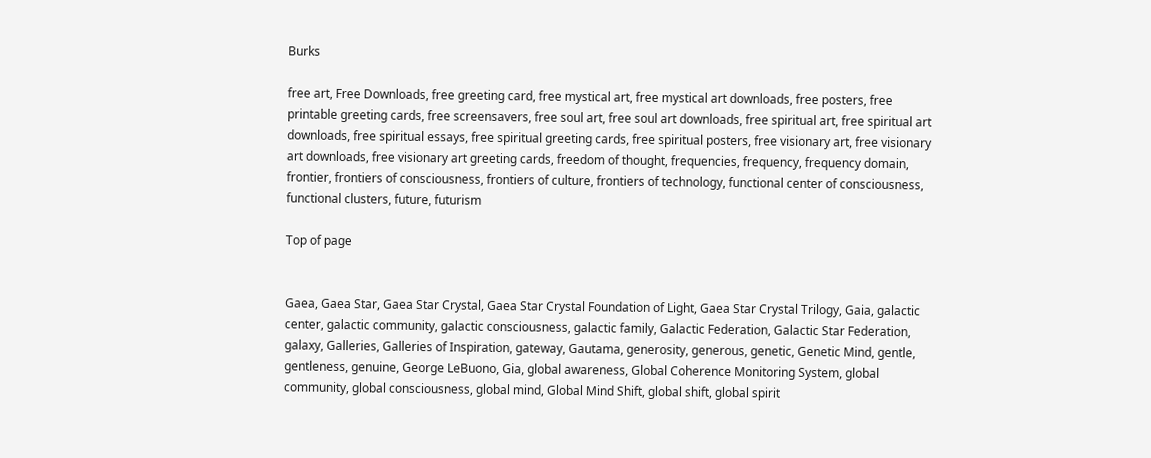Burks

free art, Free Downloads, free greeting card, free mystical art, free mystical art downloads, free posters, free printable greeting cards, free screensavers, free soul art, free soul art downloads, free spiritual art, free spiritual art downloads, free spiritual essays, free spiritual greeting cards, free spiritual posters, free visionary art, free visionary art downloads, free visionary art greeting cards, freedom of thought, frequencies, frequency, frequency domain, frontier, frontiers of consciousness, frontiers of culture, frontiers of technology, functional center of consciousness, functional clusters, future, futurism

Top of page


Gaea, Gaea Star, Gaea Star Crystal, Gaea Star Crystal Foundation of Light, Gaea Star Crystal Trilogy, Gaia, galactic center, galactic community, galactic consciousness, galactic family, Galactic Federation, Galactic Star Federation, galaxy, Galleries, Galleries of Inspiration, gateway, Gautama, generosity, generous, genetic, Genetic Mind, gentle, gentleness, genuine, George LeBuono, Gia, global awareness, Global Coherence Monitoring System, global community, global consciousness, global mind, Global Mind Shift, global shift, global spirit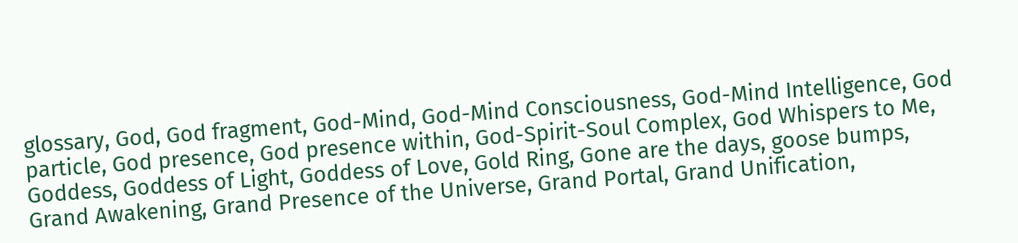glossary, God, God fragment, God-Mind, God-Mind Consciousness, God-Mind Intelligence, God particle, God presence, God presence within, God-Spirit-Soul Complex, God Whispers to Me, Goddess, Goddess of Light, Goddess of Love, Gold Ring, Gone are the days, goose bumps, Grand Awakening, Grand Presence of the Universe, Grand Portal, Grand Unification,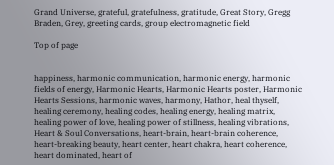Grand Universe, grateful, gratefulness, gratitude, Great Story, Gregg Braden, Grey, greeting cards, group electromagnetic field

Top of page


happiness, harmonic communication, harmonic energy, harmonic fields of energy, Harmonic Hearts, Harmonic Hearts poster, Harmonic Hearts Sessions, harmonic waves, harmony, Hathor, heal thyself, healing ceremony, healing codes, healing energy, healing matrix, healing power of love, healing power of stillness, healing vibrations, Heart & Soul Conversations, heart-brain, heart-brain coherence, heart-breaking beauty, heart center, heart chakra, heart coherence, heart dominated, heart of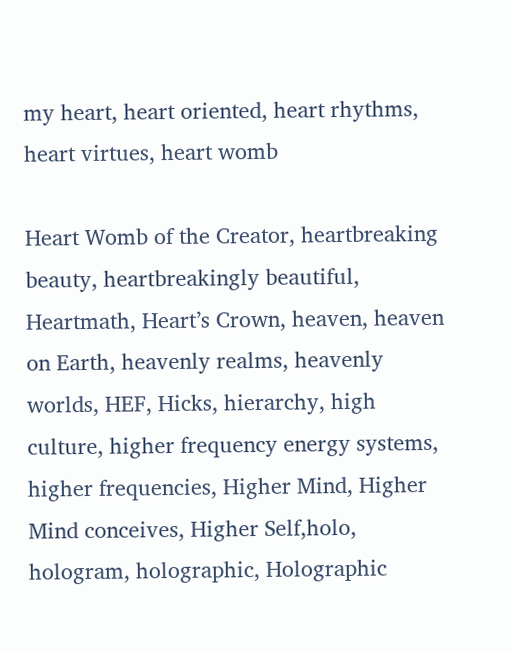my heart, heart oriented, heart rhythms, heart virtues, heart womb

Heart Womb of the Creator, heartbreaking beauty, heartbreakingly beautiful, Heartmath, Heart’s Crown, heaven, heaven on Earth, heavenly realms, heavenly worlds, HEF, Hicks, hierarchy, high culture, higher frequency energy systems, higher frequencies, Higher Mind, Higher Mind conceives, Higher Self,holo, hologram, holographic, Holographic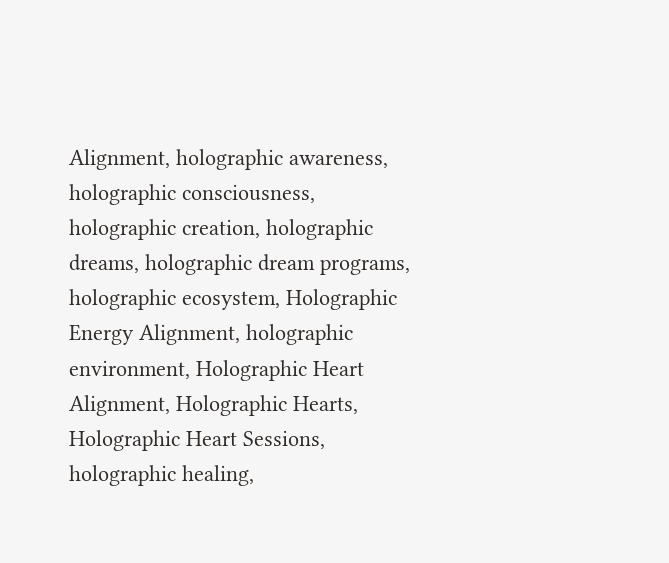Alignment, holographic awareness, holographic consciousness, holographic creation, holographic dreams, holographic dream programs, holographic ecosystem, Holographic Energy Alignment, holographic environment, Holographic Heart Alignment, Holographic Hearts, Holographic Heart Sessions, holographic healing,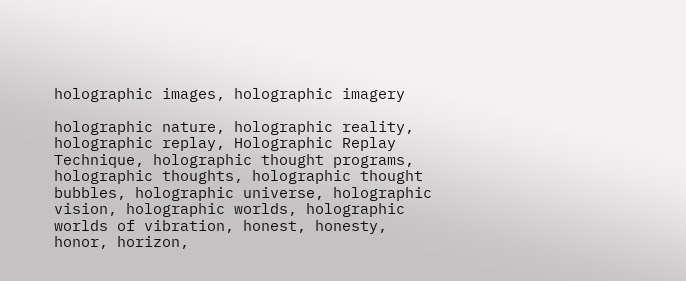holographic images, holographic imagery

holographic nature, holographic reality, holographic replay, Holographic Replay Technique, holographic thought programs, holographic thoughts, holographic thought bubbles, holographic universe, holographic vision, holographic worlds, holographic worlds of vibration, honest, honesty, honor, horizon,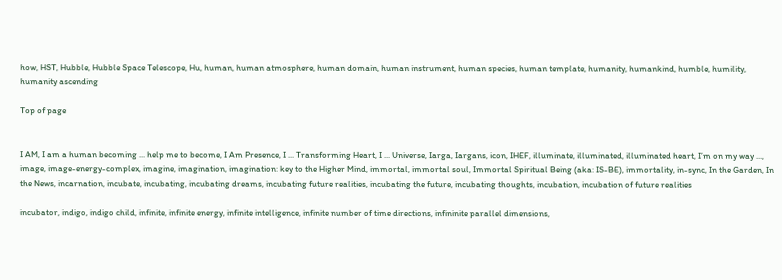how, HST, Hubble, Hubble Space Telescope, Hu, human, human atmosphere, human domain, human instrument, human species, human template, humanity, humankind, humble, humility, humanity ascending

Top of page


I AM, I am a human becoming ... help me to become, I Am Presence, I ... Transforming Heart, I ... Universe, Iarga, Iargans, icon, IHEF, illuminate, illuminated, illuminated heart, I’m on my way ..., image, image-energy-complex, imagine, imagination, imagination: key to the Higher Mind, immortal, immortal soul, Immortal Spiritual Being (aka: IS-BE), immortality, in-sync, In the Garden, In the News, incarnation, incubate, incubating, incubating dreams, incubating future realities, incubating the future, incubating thoughts, incubation, incubation of future realities

incubator, indigo, indigo child, infinite, infinite energy, infinite intelligence, infinite number of time directions, infininite parallel dimensions,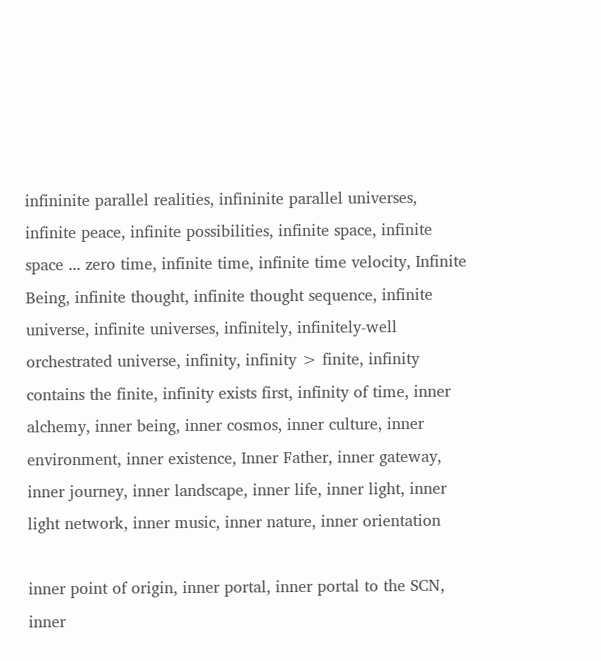infininite parallel realities, infininite parallel universes, infinite peace, infinite possibilities, infinite space, infinite space ... zero time, infinite time, infinite time velocity, Infinite Being, infinite thought, infinite thought sequence, infinite universe, infinite universes, infinitely, infinitely-well orchestrated universe, infinity, infinity > finite, infinity contains the finite, infinity exists first, infinity of time, inner alchemy, inner being, inner cosmos, inner culture, inner environment, inner existence, Inner Father, inner gateway, inner journey, inner landscape, inner life, inner light, inner light network, inner music, inner nature, inner orientation

inner point of origin, inner portal, inner portal to the SCN, inner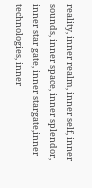reality, inner realm, inner self, inner sounds, inner space, inner splendor, inner star gate, inner stargate,inner technologies, inner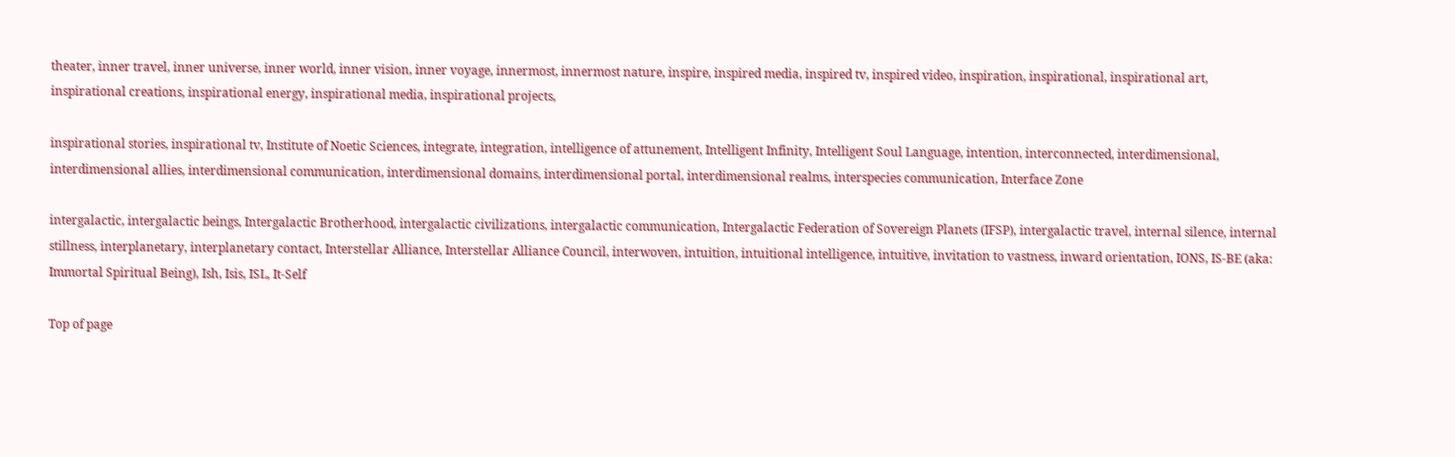theater, inner travel, inner universe, inner world, inner vision, inner voyage, innermost, innermost nature, inspire, inspired media, inspired tv, inspired video, inspiration, inspirational, inspirational art, inspirational creations, inspirational energy, inspirational media, inspirational projects,

inspirational stories, inspirational tv, Institute of Noetic Sciences, integrate, integration, intelligence of attunement, Intelligent Infinity, Intelligent Soul Language, intention, interconnected, interdimensional, interdimensional allies, interdimensional communication, interdimensional domains, interdimensional portal, interdimensional realms, interspecies communication, Interface Zone

intergalactic, intergalactic beings, Intergalactic Brotherhood, intergalactic civilizations, intergalactic communication, Intergalactic Federation of Sovereign Planets (IFSP), intergalactic travel, internal silence, internal stillness, interplanetary, interplanetary contact, Interstellar Alliance, Interstellar Alliance Council, interwoven, intuition, intuitional intelligence, intuitive, invitation to vastness, inward orientation, IONS, IS-BE (aka: Immortal Spiritual Being), Ish, Isis, ISL, It-Self

Top of page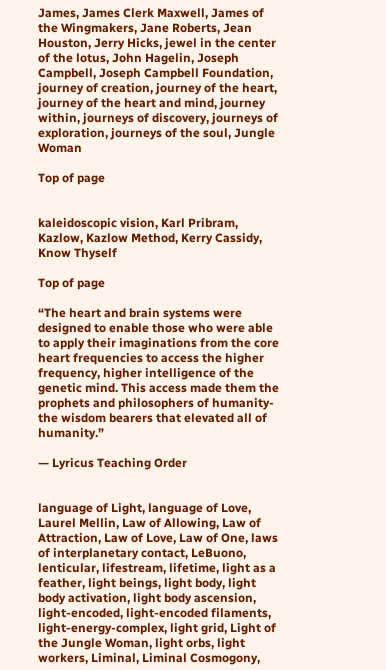James, James Clerk Maxwell, James of the Wingmakers, Jane Roberts, Jean Houston, Jerry Hicks, jewel in the center of the lotus, John Hagelin, Joseph Campbell, Joseph Campbell Foundation, journey of creation, journey of the heart, journey of the heart and mind, journey within, journeys of discovery, journeys of exploration, journeys of the soul, Jungle Woman

Top of page


kaleidoscopic vision, Karl Pribram, Kazlow, Kazlow Method, Kerry Cassidy, Know Thyself

Top of page

“The heart and brain systems were designed to enable those who were able to apply their imaginations from the core heart frequencies to access the higher frequency, higher intelligence of the genetic mind. This access made them the prophets and philosophers of humanity-the wisdom bearers that elevated all of humanity.”

— Lyricus Teaching Order


language of Light, language of Love, Laurel Mellin, Law of Allowing, Law of Attraction, Law of Love, Law of One, laws of interplanetary contact, LeBuono, lenticular, lifestream, lifetime, light as a feather, light beings, light body, light body activation, light body ascension, light-encoded, light-encoded filaments, light-energy-complex, light grid, Light of the Jungle Woman, light orbs, light workers, Liminal, Liminal Cosmogony,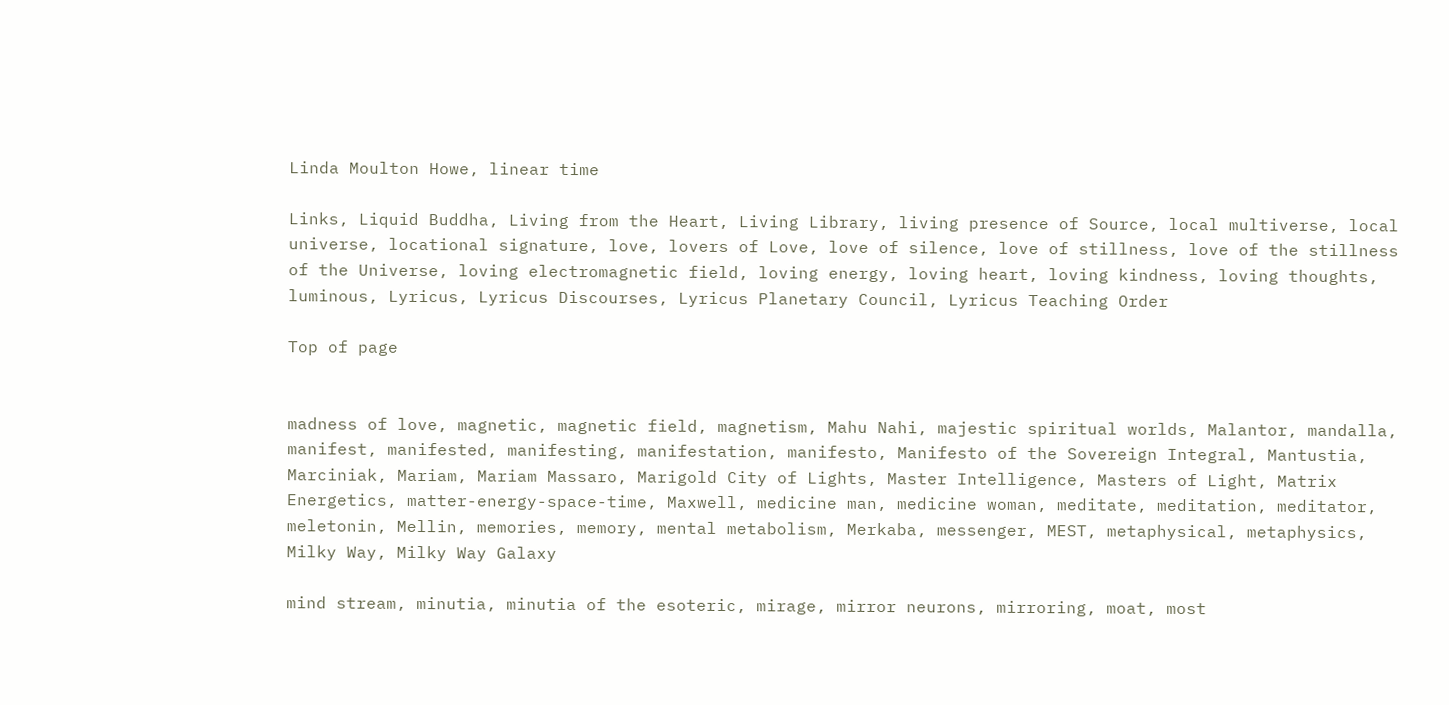Linda Moulton Howe, linear time

Links, Liquid Buddha, Living from the Heart, Living Library, living presence of Source, local multiverse, local universe, locational signature, love, lovers of Love, love of silence, love of stillness, love of the stillness of the Universe, loving electromagnetic field, loving energy, loving heart, loving kindness, loving thoughts, luminous, Lyricus, Lyricus Discourses, Lyricus Planetary Council, Lyricus Teaching Order

Top of page


madness of love, magnetic, magnetic field, magnetism, Mahu Nahi, majestic spiritual worlds, Malantor, mandalla, manifest, manifested, manifesting, manifestation, manifesto, Manifesto of the Sovereign Integral, Mantustia, Marciniak, Mariam, Mariam Massaro, Marigold City of Lights, Master Intelligence, Masters of Light, Matrix Energetics, matter-energy-space-time, Maxwell, medicine man, medicine woman, meditate, meditation, meditator, meletonin, Mellin, memories, memory, mental metabolism, Merkaba, messenger, MEST, metaphysical, metaphysics, Milky Way, Milky Way Galaxy

mind stream, minutia, minutia of the esoteric, mirage, mirror neurons, mirroring, moat, most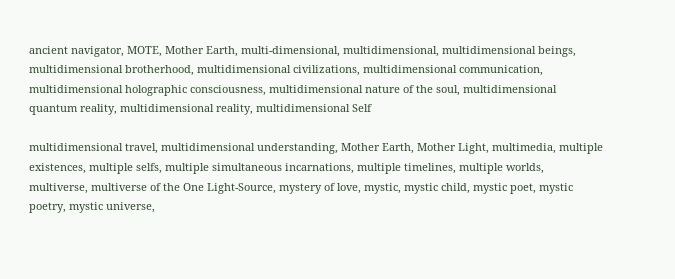ancient navigator, MOTE, Mother Earth, multi-dimensional, multidimensional, multidimensional beings, multidimensional brotherhood, multidimensional civilizations, multidimensional communication, multidimensional holographic consciousness, multidimensional nature of the soul, multidimensional quantum reality, multidimensional reality, multidimensional Self

multidimensional travel, multidimensional understanding, Mother Earth, Mother Light, multimedia, multiple existences, multiple selfs, multiple simultaneous incarnations, multiple timelines, multiple worlds, multiverse, multiverse of the One Light-Source, mystery of love, mystic, mystic child, mystic poet, mystic poetry, mystic universe,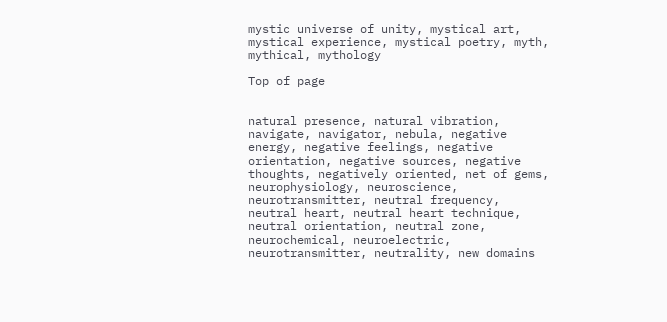mystic universe of unity, mystical art, mystical experience, mystical poetry, myth, mythical, mythology

Top of page


natural presence, natural vibration, navigate, navigator, nebula, negative energy, negative feelings, negative orientation, negative sources, negative thoughts, negatively oriented, net of gems, neurophysiology, neuroscience, neurotransmitter, neutral frequency, neutral heart, neutral heart technique, neutral orientation, neutral zone, neurochemical, neuroelectric, neurotransmitter, neutrality, new domains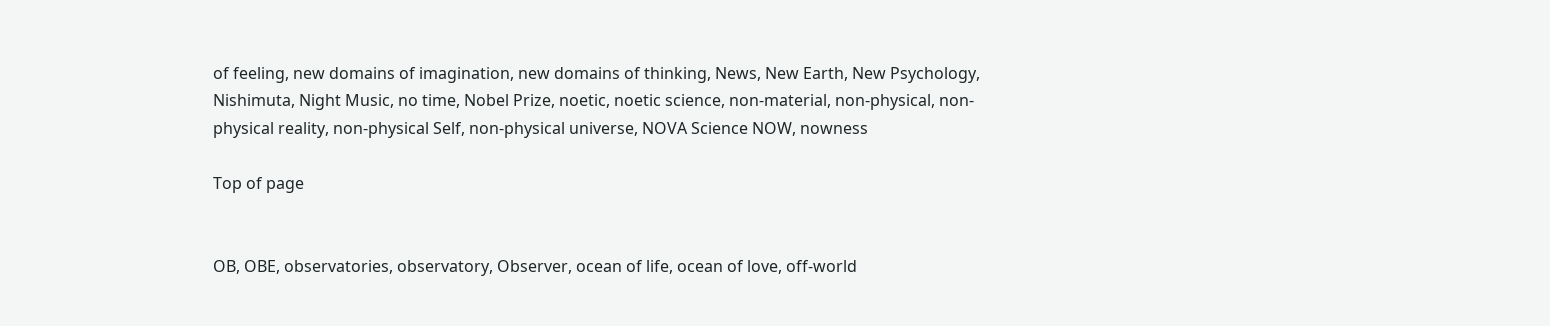of feeling, new domains of imagination, new domains of thinking, News, New Earth, New Psychology, Nishimuta, Night Music, no time, Nobel Prize, noetic, noetic science, non-material, non-physical, non-physical reality, non-physical Self, non-physical universe, NOVA Science NOW, nowness

Top of page


OB, OBE, observatories, observatory, Observer, ocean of life, ocean of love, off-world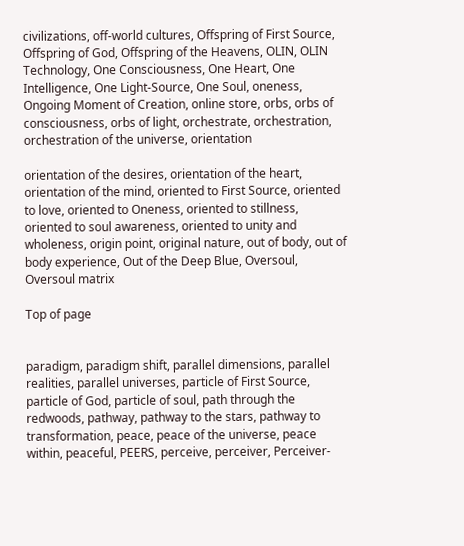civilizations, off-world cultures, Offspring of First Source, Offspring of God, Offspring of the Heavens, OLIN, OLIN Technology, One Consciousness, One Heart, One Intelligence, One Light-Source, One Soul, oneness, Ongoing Moment of Creation, online store, orbs, orbs of consciousness, orbs of light, orchestrate, orchestration, orchestration of the universe, orientation

orientation of the desires, orientation of the heart, orientation of the mind, oriented to First Source, oriented to love, oriented to Oneness, oriented to stillness, oriented to soul awareness, oriented to unity and wholeness, origin point, original nature, out of body, out of body experience, Out of the Deep Blue, Oversoul, Oversoul matrix

Top of page


paradigm, paradigm shift, parallel dimensions, parallel realities, parallel universes, particle of First Source, particle of God, particle of soul, path through the redwoods, pathway, pathway to the stars, pathway to transformation, peace, peace of the universe, peace within, peaceful, PEERS, perceive, perceiver, Perceiver-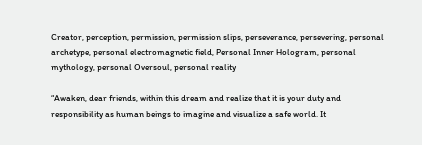Creator, perception, permission, permission slips, perseverance, persevering, personal archetype, personal electromagnetic field, Personal Inner Hologram, personal mythology, personal Oversoul, personal reality

“Awaken, dear friends, within this dream and realize that it is your duty and responsibility as human beings to imagine and visualize a safe world. It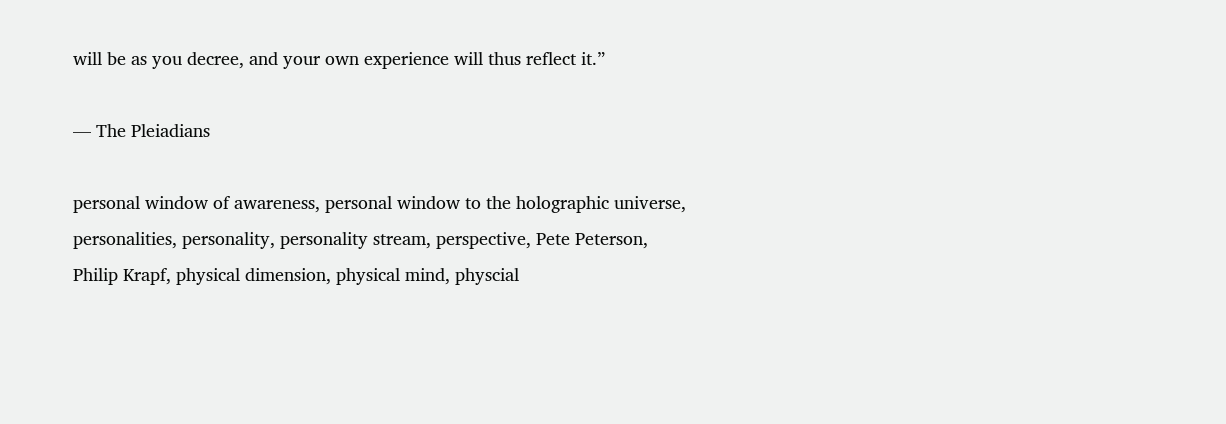will be as you decree, and your own experience will thus reflect it.”

— The Pleiadians

personal window of awareness, personal window to the holographic universe, personalities, personality, personality stream, perspective, Pete Peterson, Philip Krapf, physical dimension, physical mind, physcial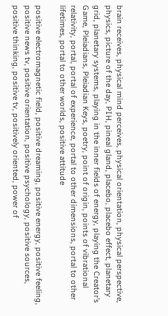brain receives, physical mind perceives, physical orientation, physical perspective, physics, picture of the day, PIH, pineal gland, placebo, placebo effect, planetary grid, planetary systems, playing in the inner fields of energy, playing the Creator’s Game, Pleiadians, Pleiadian Keys, poetry, point of origin, points of vibrational relativity, portal, portal of experience, portal to other dimensions, portal to other lifetimes, portal to other worlds, positive attitude

positive electromagnetic field, positive dreaming, positive energy, positive feeling, positive news tv, positive orientation, positive psychology, positive sources, positive thinking, positive tv, positively oriented, power of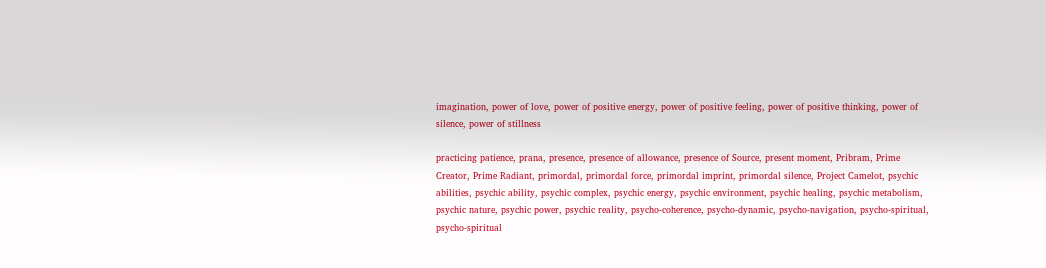imagination, power of love, power of positive energy, power of positive feeling, power of positive thinking, power of silence, power of stillness

practicing patience, prana, presence, presence of allowance, presence of Source, present moment, Pribram, Prime Creator, Prime Radiant, primordal, primordal force, primordal imprint, primordal silence, Project Camelot, psychic abilities, psychic ability, psychic complex, psychic energy, psychic environment, psychic healing, psychic metabolism, psychic nature, psychic power, psychic reality, psycho-coherence, psycho-dynamic, psycho-navigation, psycho-spiritual, psycho-spiritual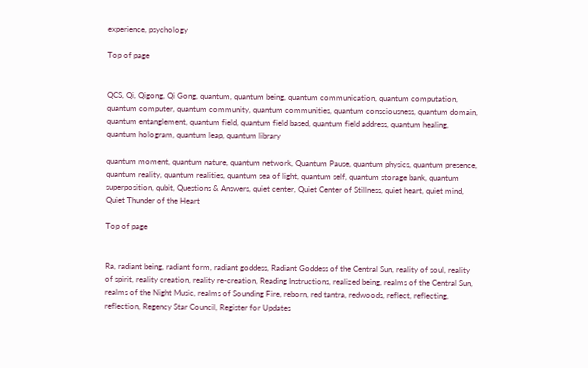experience, psychology

Top of page


QCS, Qi, Qigong, Qi Gong, quantum, quantum being, quantum communication, quantum computation, quantum computer, quantum community, quantum communities, quantum consciousness, quantum domain, quantum entanglement, quantum field, quantum field based, quantum field address, quantum healing, quantum hologram, quantum leap, quantum library

quantum moment, quantum nature, quantum network, Quantum Pause, quantum physics, quantum presence, quantum reality, quantum realities, quantum sea of light, quantum self, quantum storage bank, quantum superposition, qubit, Questions & Answers, quiet center, Quiet Center of Stillness, quiet heart, quiet mind, Quiet Thunder of the Heart

Top of page


Ra, radiant being, radiant form, radiant goddess, Radiant Goddess of the Central Sun, reality of soul, reality of spirit, reality creation, reality re-creation, Reading Instructions, realized being, realms of the Central Sun, realms of the Night Music, realms of Sounding Fire, reborn, red tantra, redwoods, reflect, reflecting, reflection, Regency Star Council, Register for Updates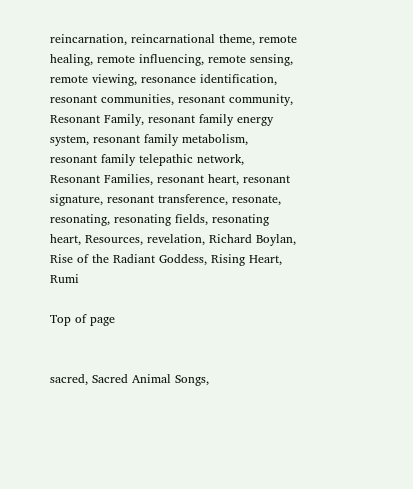reincarnation, reincarnational theme, remote healing, remote influencing, remote sensing, remote viewing, resonance identification, resonant communities, resonant community, Resonant Family, resonant family energy system, resonant family metabolism, resonant family telepathic network, Resonant Families, resonant heart, resonant signature, resonant transference, resonate, resonating, resonating fields, resonating heart, Resources, revelation, Richard Boylan, Rise of the Radiant Goddess, Rising Heart, Rumi

Top of page


sacred, Sacred Animal Songs,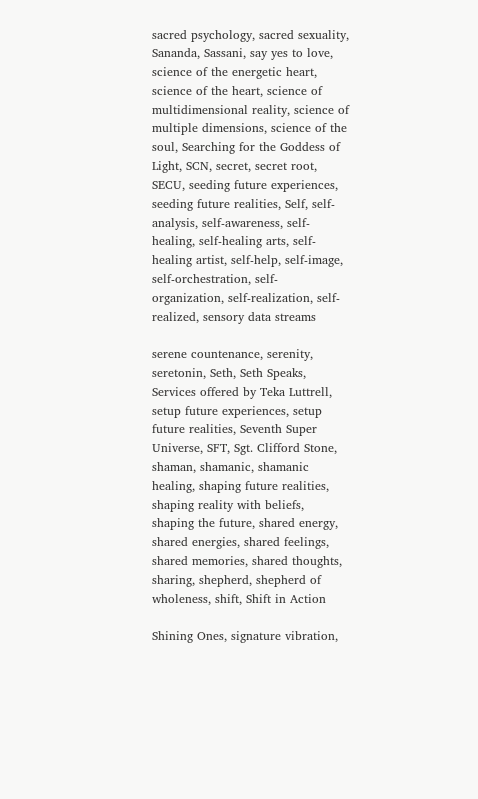sacred psychology, sacred sexuality, Sananda, Sassani, say yes to love, science of the energetic heart, science of the heart, science of multidimensional reality, science of multiple dimensions, science of the soul, Searching for the Goddess of Light, SCN, secret, secret root, SECU, seeding future experiences, seeding future realities, Self, self-analysis, self-awareness, self-healing, self-healing arts, self-healing artist, self-help, self-image, self-orchestration, self-organization, self-realization, self-realized, sensory data streams

serene countenance, serenity, seretonin, Seth, Seth Speaks, Services offered by Teka Luttrell, setup future experiences, setup future realities, Seventh Super Universe, SFT, Sgt. Clifford Stone, shaman, shamanic, shamanic healing, shaping future realities, shaping reality with beliefs, shaping the future, shared energy, shared energies, shared feelings, shared memories, shared thoughts, sharing, shepherd, shepherd of wholeness, shift, Shift in Action

Shining Ones, signature vibration,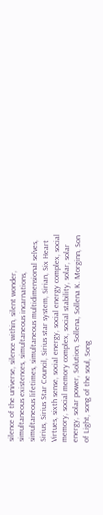silence of the universe, silence within, silent wonder, simultaneous existences, simultaneous incarnations, simultaneous lifetimes, simultaneous multidimensional selves, Sirius, Sirius Star Council, Sirius star system, Sirian, Six Heart Virtues, sixth sense, social energy, social energy complex, social memory, social memory complex, social stability, solar, solar energy, solar power, Solution, Sollena, Sollena K. Morginn, Son of Light, song of the soul, Song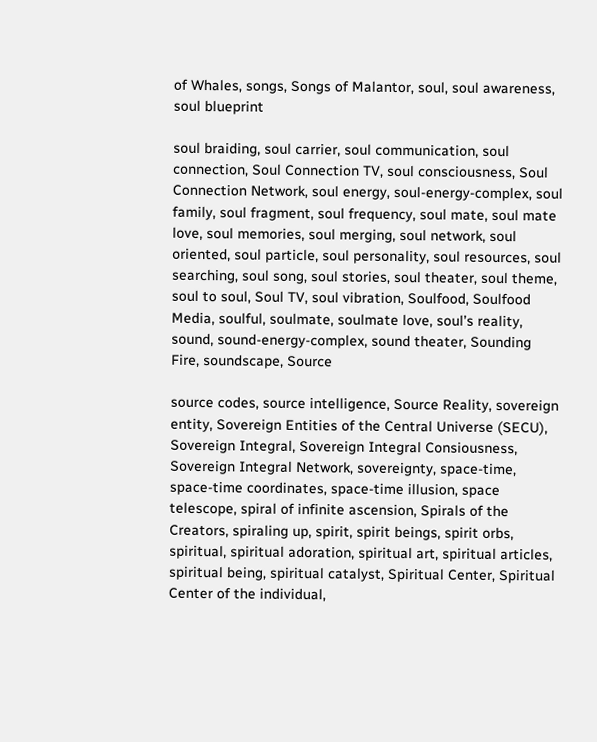of Whales, songs, Songs of Malantor, soul, soul awareness, soul blueprint

soul braiding, soul carrier, soul communication, soul connection, Soul Connection TV, soul consciousness, Soul Connection Network, soul energy, soul-energy-complex, soul family, soul fragment, soul frequency, soul mate, soul mate love, soul memories, soul merging, soul network, soul oriented, soul particle, soul personality, soul resources, soul searching, soul song, soul stories, soul theater, soul theme, soul to soul, Soul TV, soul vibration, Soulfood, Soulfood Media, soulful, soulmate, soulmate love, soul’s reality, sound, sound-energy-complex, sound theater, Sounding Fire, soundscape, Source

source codes, source intelligence, Source Reality, sovereign entity, Sovereign Entities of the Central Universe (SECU), Sovereign Integral, Sovereign Integral Consiousness, Sovereign Integral Network, sovereignty, space-time, space-time coordinates, space-time illusion, space telescope, spiral of infinite ascension, Spirals of the Creators, spiraling up, spirit, spirit beings, spirit orbs, spiritual, spiritual adoration, spiritual art, spiritual articles, spiritual being, spiritual catalyst, Spiritual Center, Spiritual Center of the individual,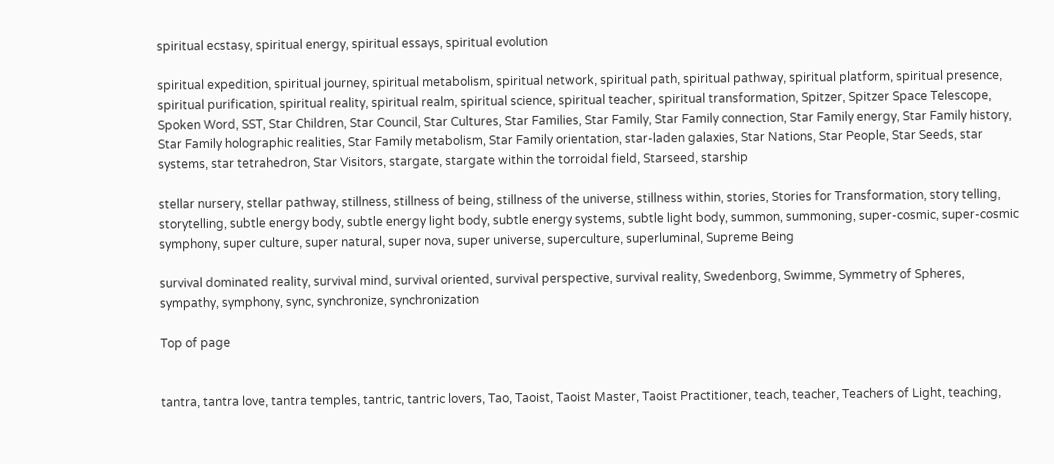spiritual ecstasy, spiritual energy, spiritual essays, spiritual evolution

spiritual expedition, spiritual journey, spiritual metabolism, spiritual network, spiritual path, spiritual pathway, spiritual platform, spiritual presence, spiritual purification, spiritual reality, spiritual realm, spiritual science, spiritual teacher, spiritual transformation, Spitzer, Spitzer Space Telescope, Spoken Word, SST, Star Children, Star Council, Star Cultures, Star Families, Star Family, Star Family connection, Star Family energy, Star Family history, Star Family holographic realities, Star Family metabolism, Star Family orientation, star-laden galaxies, Star Nations, Star People, Star Seeds, star systems, star tetrahedron, Star Visitors, stargate, stargate within the torroidal field, Starseed, starship

stellar nursery, stellar pathway, stillness, stillness of being, stillness of the universe, stillness within, stories, Stories for Transformation, story telling, storytelling, subtle energy body, subtle energy light body, subtle energy systems, subtle light body, summon, summoning, super-cosmic, super-cosmic symphony, super culture, super natural, super nova, super universe, superculture, superluminal, Supreme Being

survival dominated reality, survival mind, survival oriented, survival perspective, survival reality, Swedenborg, Swimme, Symmetry of Spheres, sympathy, symphony, sync, synchronize, synchronization

Top of page


tantra, tantra love, tantra temples, tantric, tantric lovers, Tao, Taoist, Taoist Master, Taoist Practitioner, teach, teacher, Teachers of Light, teaching,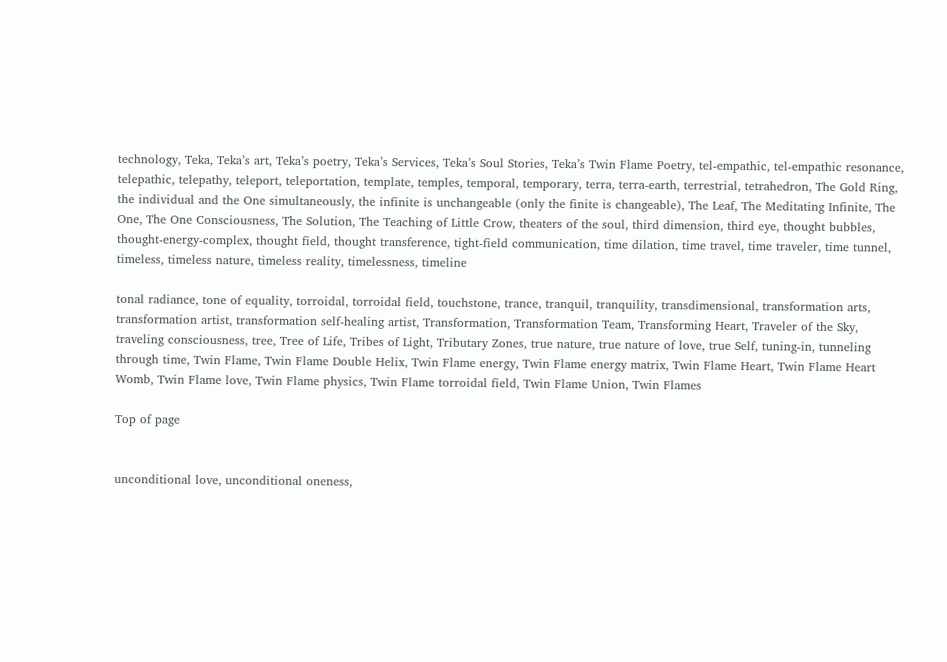technology, Teka, Teka’s art, Teka’s poetry, Teka’s Services, Teka’s Soul Stories, Teka’s Twin Flame Poetry, tel-empathic, tel-empathic resonance, telepathic, telepathy, teleport, teleportation, template, temples, temporal, temporary, terra, terra-earth, terrestrial, tetrahedron, The Gold Ring, the individual and the One simultaneously, the infinite is unchangeable (only the finite is changeable), The Leaf, The Meditating Infinite, The One, The One Consciousness, The Solution, The Teaching of Little Crow, theaters of the soul, third dimension, third eye, thought bubbles, thought-energy-complex, thought field, thought transference, tight-field communication, time dilation, time travel, time traveler, time tunnel, timeless, timeless nature, timeless reality, timelessness, timeline

tonal radiance, tone of equality, torroidal, torroidal field, touchstone, trance, tranquil, tranquility, transdimensional, transformation arts, transformation artist, transformation self-healing artist, Transformation, Transformation Team, Transforming Heart, Traveler of the Sky, traveling consciousness, tree, Tree of Life, Tribes of Light, Tributary Zones, true nature, true nature of love, true Self, tuning-in, tunneling through time, Twin Flame, Twin Flame Double Helix, Twin Flame energy, Twin Flame energy matrix, Twin Flame Heart, Twin Flame Heart Womb, Twin Flame love, Twin Flame physics, Twin Flame torroidal field, Twin Flame Union, Twin Flames

Top of page


unconditional love, unconditional oneness,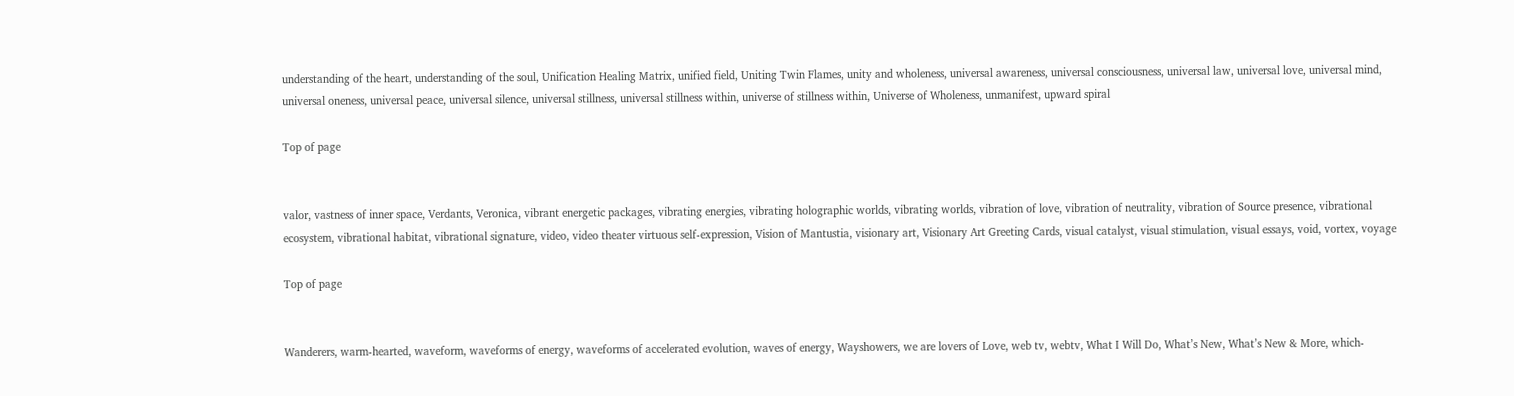understanding of the heart, understanding of the soul, Unification Healing Matrix, unified field, Uniting Twin Flames, unity and wholeness, universal awareness, universal consciousness, universal law, universal love, universal mind, universal oneness, universal peace, universal silence, universal stillness, universal stillness within, universe of stillness within, Universe of Wholeness, unmanifest, upward spiral

Top of page


valor, vastness of inner space, Verdants, Veronica, vibrant energetic packages, vibrating energies, vibrating holographic worlds, vibrating worlds, vibration of love, vibration of neutrality, vibration of Source presence, vibrational ecosystem, vibrational habitat, vibrational signature, video, video theater virtuous self-expression, Vision of Mantustia, visionary art, Visionary Art Greeting Cards, visual catalyst, visual stimulation, visual essays, void, vortex, voyage

Top of page


Wanderers, warm-hearted, waveform, waveforms of energy, waveforms of accelerated evolution, waves of energy, Wayshowers, we are lovers of Love, web tv, webtv, What I Will Do, What’s New, What’s New & More, which-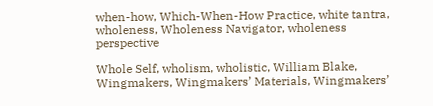when-how, Which-When-How Practice, white tantra, wholeness, Wholeness Navigator, wholeness perspective

Whole Self, wholism, wholistic, William Blake, Wingmakers, Wingmakers’ Materials, Wingmakers’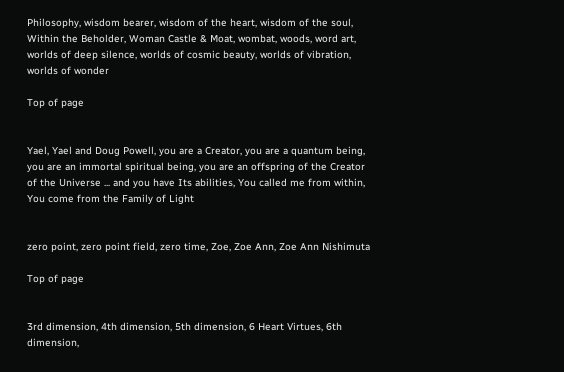Philosophy, wisdom bearer, wisdom of the heart, wisdom of the soul, Within the Beholder, Woman Castle & Moat, wombat, woods, word art, worlds of deep silence, worlds of cosmic beauty, worlds of vibration, worlds of wonder

Top of page


Yael, Yael and Doug Powell, you are a Creator, you are a quantum being, you are an immortal spiritual being, you are an offspring of the Creator of the Universe ... and you have Its abilities, You called me from within, You come from the Family of Light


zero point, zero point field, zero time, Zoe, Zoe Ann, Zoe Ann Nishimuta

Top of page


3rd dimension, 4th dimension, 5th dimension, 6 Heart Virtues, 6th dimension,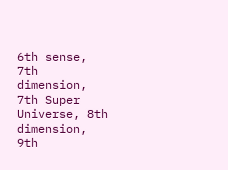6th sense, 7th dimension, 7th Super Universe, 8th dimension, 9th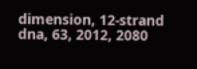dimension, 12-strand dna, 63, 2012, 2080